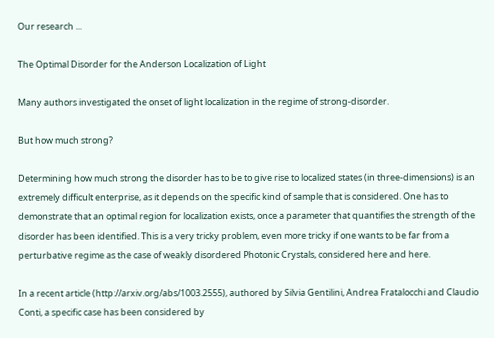Our research ...

The Optimal Disorder for the Anderson Localization of Light

Many authors investigated the onset of light localization in the regime of strong-disorder.

But how much strong?

Determining how much strong the disorder has to be to give rise to localized states (in three-dimensions) is an extremely difficult enterprise, as it depends on the specific kind of sample that is considered. One has to demonstrate that an optimal region for localization exists, once a parameter that quantifies the strength of the disorder has been identified. This is a very tricky problem, even more tricky if one wants to be far from a perturbative regime as the case of weakly disordered Photonic Crystals, considered here and here.

In a recent article (http://arxiv.org/abs/1003.2555), authored by Silvia Gentilini, Andrea Fratalocchi and Claudio Conti, a specific case has been considered by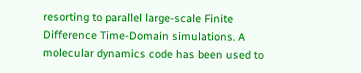resorting to parallel large-scale Finite Difference Time-Domain simulations. A molecular dynamics code has been used to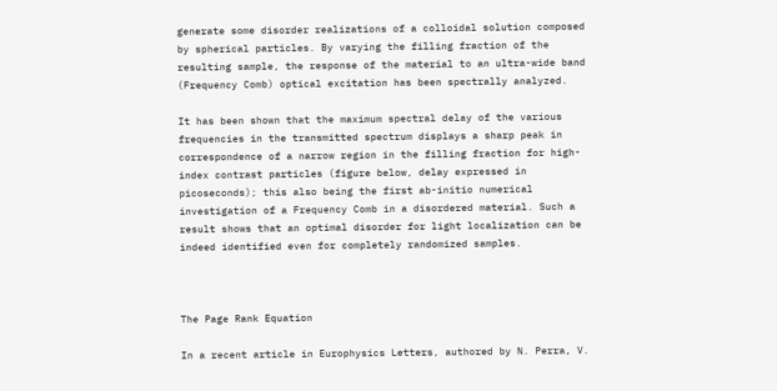generate some disorder realizations of a colloidal solution composed by spherical particles. By varying the filling fraction of the resulting sample, the response of the material to an ultra-wide band (Frequency Comb) optical excitation has been spectrally analyzed.

It has been shown that the maximum spectral delay of the various frequencies in the transmitted spectrum displays a sharp peak in correspondence of a narrow region in the filling fraction for high-index contrast particles (figure below, delay expressed in picoseconds); this also being the first ab-initio numerical investigation of a Frequency Comb in a disordered material. Such a result shows that an optimal disorder for light localization can be indeed identified even for completely randomized samples.



The Page Rank Equation

In a recent article in Europhysics Letters, authored by N. Perra, V.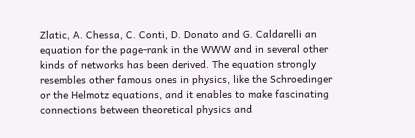Zlatic, A. Chessa, C. Conti, D. Donato and G. Caldarelli an equation for the page-rank in the WWW and in several other kinds of networks has been derived. The equation strongly resembles other famous ones in physics, like the Schroedinger or the Helmotz equations, and it enables to make fascinating connections between theoretical physics and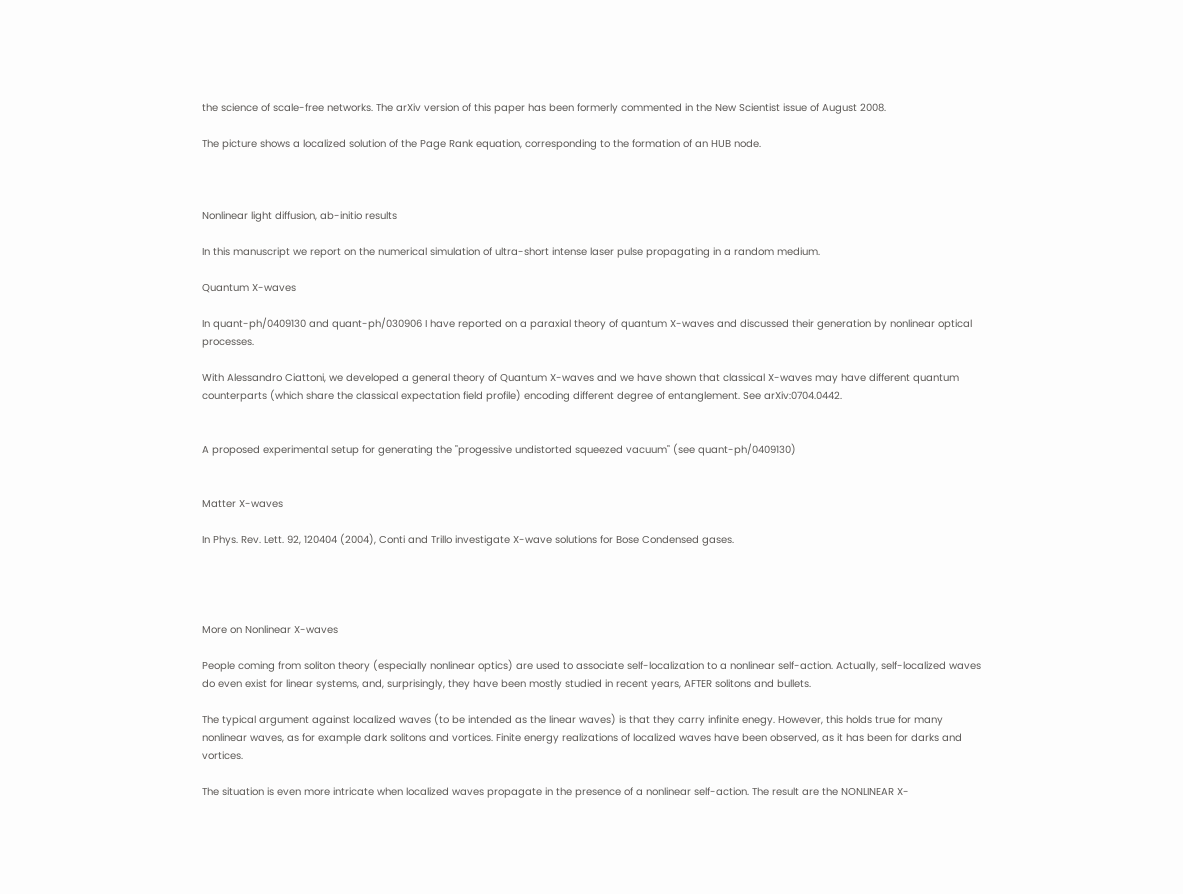the science of scale-free networks. The arXiv version of this paper has been formerly commented in the New Scientist issue of August 2008.

The picture shows a localized solution of the Page Rank equation, corresponding to the formation of an HUB node.



Nonlinear light diffusion, ab-initio results

In this manuscript we report on the numerical simulation of ultra-short intense laser pulse propagating in a random medium.

Quantum X-waves

In quant-ph/0409130 and quant-ph/030906 I have reported on a paraxial theory of quantum X-waves and discussed their generation by nonlinear optical processes.

With Alessandro Ciattoni, we developed a general theory of Quantum X-waves and we have shown that classical X-waves may have different quantum counterparts (which share the classical expectation field profile) encoding different degree of entanglement. See arXiv:0704.0442.


A proposed experimental setup for generating the "progessive undistorted squeezed vacuum" (see quant-ph/0409130)


Matter X-waves

In Phys. Rev. Lett. 92, 120404 (2004), Conti and Trillo investigate X-wave solutions for Bose Condensed gases.




More on Nonlinear X-waves

People coming from soliton theory (especially nonlinear optics) are used to associate self-localization to a nonlinear self-action. Actually, self-localized waves do even exist for linear systems, and, surprisingly, they have been mostly studied in recent years, AFTER solitons and bullets.

The typical argument against localized waves (to be intended as the linear waves) is that they carry infinite enegy. However, this holds true for many nonlinear waves, as for example dark solitons and vortices. Finite energy realizations of localized waves have been observed, as it has been for darks and vortices.

The situation is even more intricate when localized waves propagate in the presence of a nonlinear self-action. The result are the NONLINEAR X-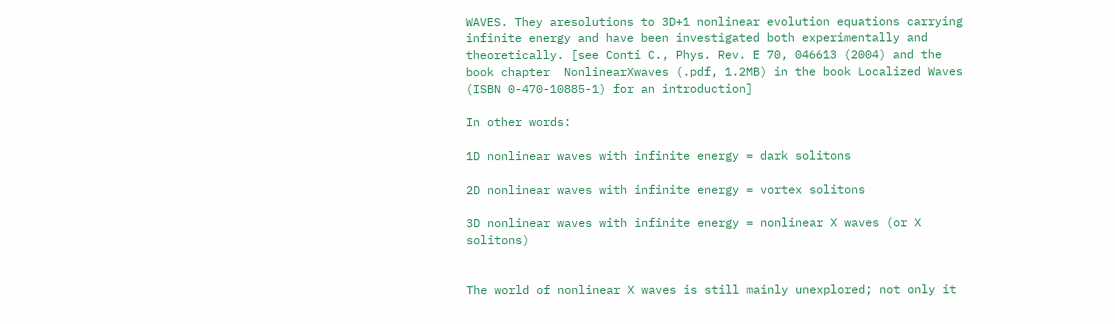WAVES. They aresolutions to 3D+1 nonlinear evolution equations carrying infinite energy and have been investigated both experimentally and theoretically. [see Conti C., Phys. Rev. E 70, 046613 (2004) and the book chapter  NonlinearXwaves (.pdf, 1.2MB) in the book Localized Waves (ISBN 0-470-10885-1) for an introduction]

In other words:

1D nonlinear waves with infinite energy = dark solitons

2D nonlinear waves with infinite energy = vortex solitons

3D nonlinear waves with infinite energy = nonlinear X waves (or X solitons)


The world of nonlinear X waves is still mainly unexplored; not only it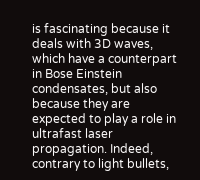is fascinating because it deals with 3D waves, which have a counterpart in Bose Einstein condensates, but also because they are expected to play a role in ultrafast laser propagation. Indeed, contrary to light bullets,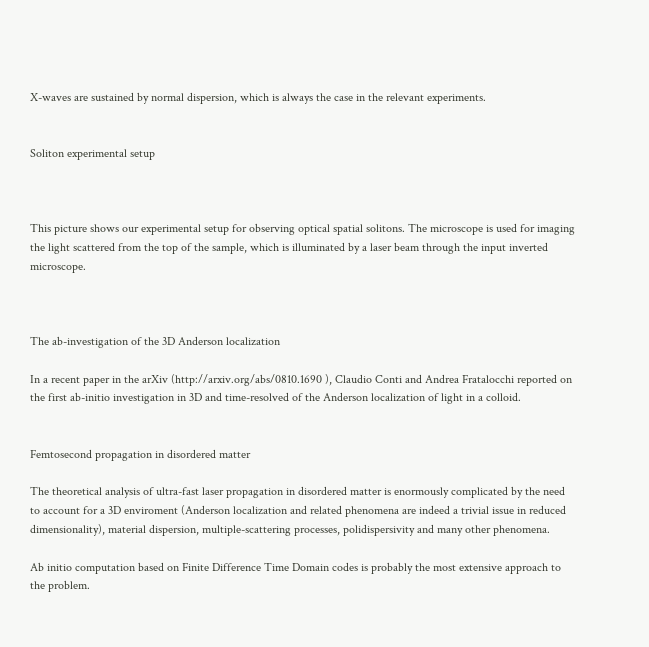X-waves are sustained by normal dispersion, which is always the case in the relevant experiments.


Soliton experimental setup



This picture shows our experimental setup for observing optical spatial solitons. The microscope is used for imaging the light scattered from the top of the sample, which is illuminated by a laser beam through the input inverted microscope.



The ab-investigation of the 3D Anderson localization

In a recent paper in the arXiv (http://arxiv.org/abs/0810.1690 ), Claudio Conti and Andrea Fratalocchi reported on the first ab-initio investigation in 3D and time-resolved of the Anderson localization of light in a colloid.


Femtosecond propagation in disordered matter

The theoretical analysis of ultra-fast laser propagation in disordered matter is enormously complicated by the need to account for a 3D enviroment (Anderson localization and related phenomena are indeed a trivial issue in reduced dimensionality), material dispersion, multiple-scattering processes, polidispersivity and many other phenomena.

Ab initio computation based on Finite Difference Time Domain codes is probably the most extensive approach to the problem.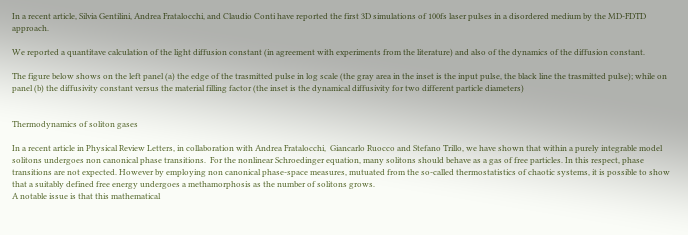In a recent article, Silvia Gentilini, Andrea Fratalocchi, and Claudio Conti have reported the first 3D simulations of 100fs laser pulses in a disordered medium by the MD-FDTD approach.

We reported a quantitave calculation of the light diffusion constant (in agreement with experiments from the literature) and also of the dynamics of the diffusion constant.

The figure below shows on the left panel (a) the edge of the trasmitted pulse in log scale (the gray area in the inset is the input pulse, the black line the trasmitted pulse); while on panel (b) the diffusivity constant versus the material filling factor (the inset is the dynamical diffusivity for two different particle diameters)


Thermodynamics of soliton gases

In a recent article in Physical Review Letters, in collaboration with Andrea Fratalocchi,  Giancarlo Ruocco and Stefano Trillo, we have shown that within a purely integrable model solitons undergoes non canonical phase transitions.  For the nonlinear Schroedinger equation, many solitons should behave as a gas of free particles. In this respect, phase transitions are not expected. However by employing non canonical phase-space measures, mutuated from the so-called thermostatistics of chaotic systems, it is possible to show that a suitably defined free energy undergoes a methamorphosis as the number of solitons grows.
A notable issue is that this mathematical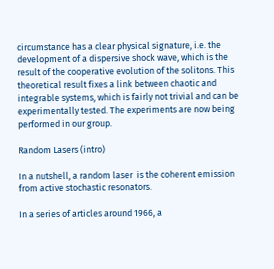circumstance has a clear physical signature, i.e. the development of a dispersive shock wave, which is the result of the cooperative evolution of the solitons. This theoretical result fixes a link between chaotic and integrable systems, which is fairly not trivial and can be experimentally tested. The experiments are now being performed in our group.

Random Lasers (intro)

In a nutshell, a random laser  is the coherent emission from active stochastic resonators.

In a series of articles around 1966, a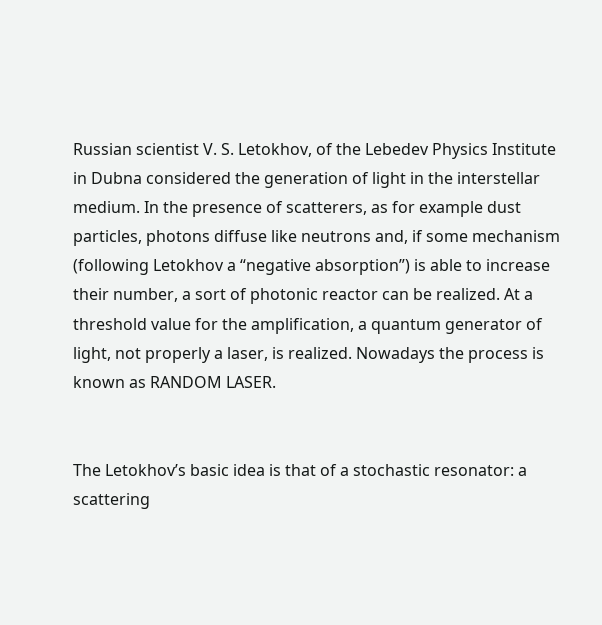Russian scientist V. S. Letokhov, of the Lebedev Physics Institute in Dubna considered the generation of light in the interstellar medium. In the presence of scatterers, as for example dust particles, photons diffuse like neutrons and, if some mechanism (following Letokhov a “negative absorption”) is able to increase their number, a sort of photonic reactor can be realized. At a threshold value for the amplification, a quantum generator of light, not properly a laser, is realized. Nowadays the process is known as RANDOM LASER.


The Letokhov’s basic idea is that of a stochastic resonator: a scattering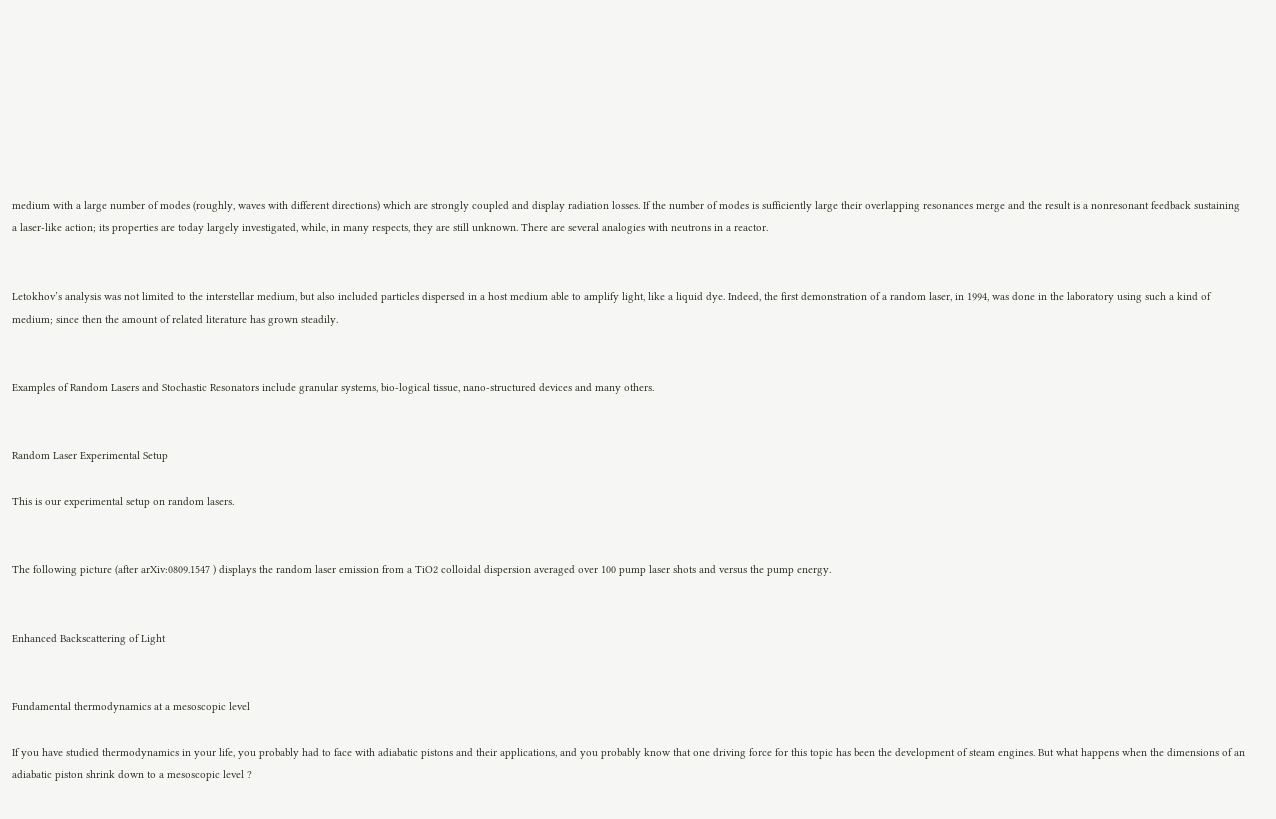medium with a large number of modes (roughly, waves with different directions) which are strongly coupled and display radiation losses. If the number of modes is sufficiently large their overlapping resonances merge and the result is a nonresonant feedback sustaining a laser-like action; its properties are today largely investigated, while, in many respects, they are still unknown. There are several analogies with neutrons in a reactor.


Letokhov’s analysis was not limited to the interstellar medium, but also included particles dispersed in a host medium able to amplify light, like a liquid dye. Indeed, the first demonstration of a random laser, in 1994, was done in the laboratory using such a kind of medium; since then the amount of related literature has grown steadily.


Examples of Random Lasers and Stochastic Resonators include granular systems, bio-logical tissue, nano-structured devices and many others.


Random Laser Experimental Setup

This is our experimental setup on random lasers.


The following picture (after arXiv:0809.1547 ) displays the random laser emission from a TiO2 colloidal dispersion averaged over 100 pump laser shots and versus the pump energy.


Enhanced Backscattering of Light


Fundamental thermodynamics at a mesoscopic level

If you have studied thermodynamics in your life, you probably had to face with adiabatic pistons and their applications, and you probably know that one driving force for this topic has been the development of steam engines. But what happens when the dimensions of an adiabatic piston shrink down to a mesoscopic level ?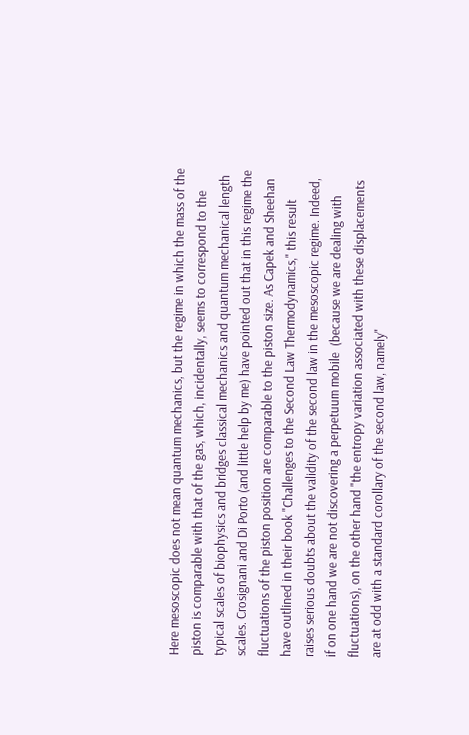Here mesoscopic does not mean quantum mechanics, but the regime in which the mass of the piston is comparable with that of the gas, which, incidentally, seems to correspond to the typical scales of biophysics and bridges classical mechanics and quantum mechanical length scales. Crosignani and Di Porto (and little help by me) have pointed out that in this regime the fluctuations of the piston position are comparable to the piston size. As Capek and Sheehan have outlined in their book "Challenges to the Second Law Thermodynamics," this result raises serious doubts about the validity of the second law in the mesoscopic regime. Indeed, if on one hand we are not discovering a perpetuum mobile  (because we are dealing with fluctuations), on the other hand "the entropy variation associated with these displacements are at odd with a standard corollary of the second law, namely"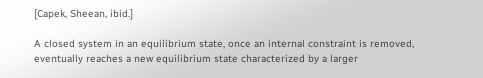[Capek, Sheean, ibid.]

A closed system in an equilibrium state, once an internal constraint is removed, eventually reaches a new equilibrium state characterized by a larger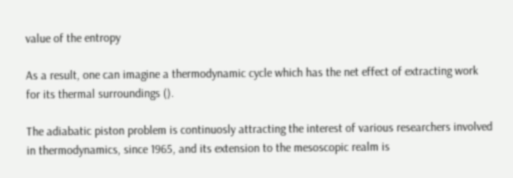value of the entropy

As a result, one can imagine a thermodynamic cycle which has the net effect of extracting work for its thermal surroundings ().

The adiabatic piston problem is continuosly attracting the interest of various researchers involved in thermodynamics, since 1965, and its extension to the mesoscopic realm is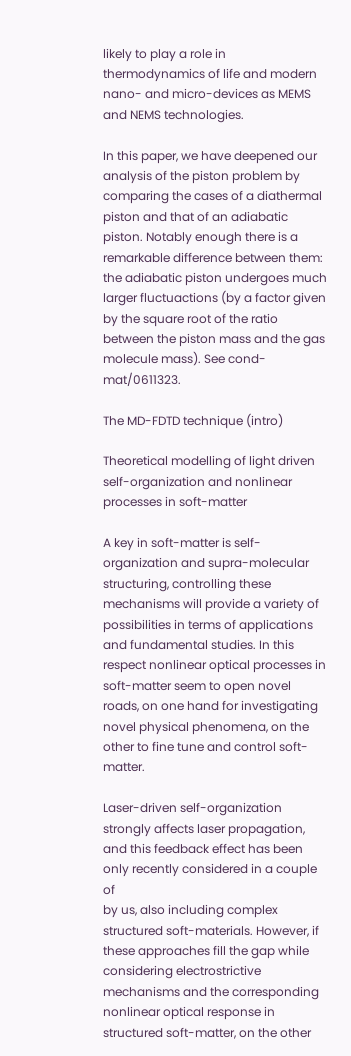likely to play a role in thermodynamics of life and modern nano- and micro-devices as MEMS and NEMS technologies.

In this paper, we have deepened our analysis of the piston problem by comparing the cases of a diathermal piston and that of an adiabatic piston. Notably enough there is a remarkable difference between them: the adiabatic piston undergoes much larger fluctuactions (by a factor given by the square root of the ratio between the piston mass and the gas molecule mass). See cond-mat/0611323.

The MD-FDTD technique (intro)

Theoretical modelling of light driven self-organization and nonlinear processes in soft-matter

A key in soft-matter is self-organization and supra-molecular structuring, controlling these mechanisms will provide a variety of possibilities in terms of applications and fundamental studies. In this respect nonlinear optical processes in soft-matter seem to open novel roads, on one hand for investigating novel physical phenomena, on the other to fine tune and control soft-matter.

Laser-driven self-organization strongly affects laser propagation, and this feedback effect has been only recently considered in a couple of
by us, also including complex structured soft-materials. However, if these approaches fill the gap while considering electrostrictive mechanisms and the corresponding nonlinear optical response in structured soft-matter, on the other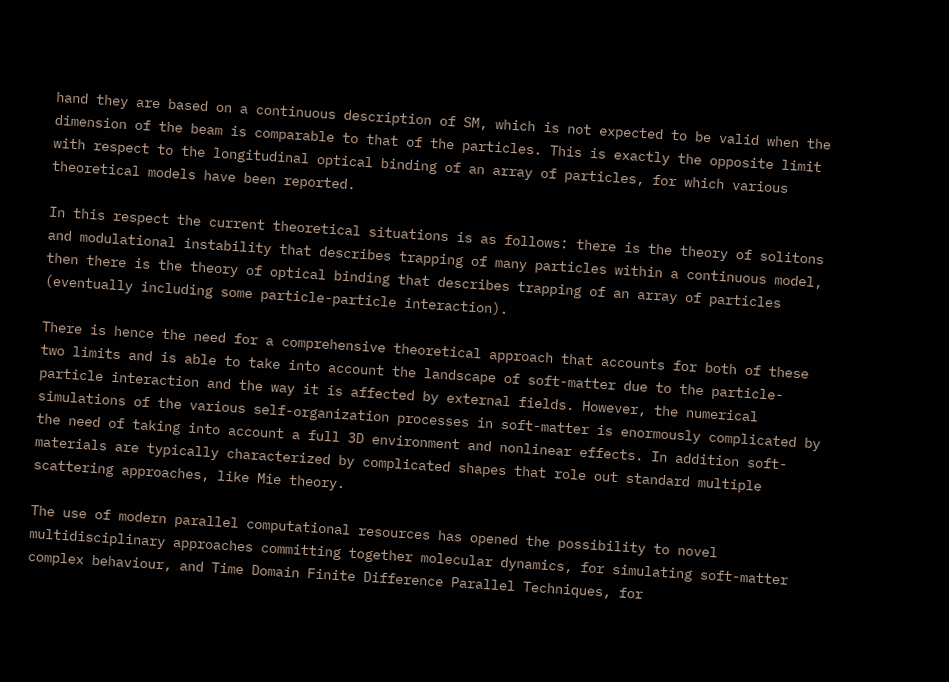hand they are based on a continuous description of SM, which is not expected to be valid when the dimension of the beam is comparable to that of the particles. This is exactly the opposite limit with respect to the longitudinal optical binding of an array of particles, for which various theoretical models have been reported.

In this respect the current theoretical situations is as follows: there is the theory of solitons and modulational instability that describes trapping of many particles within a continuous model, then there is the theory of optical binding that describes trapping of an array of particles (eventually including some particle-particle interaction).

There is hence the need for a comprehensive theoretical approach that accounts for both of these two limits and is able to take into account the landscape of soft-matter due to the particle-particle interaction and the way it is affected by external fields. However, the numerical simulations of the various self-organization processes in soft-matter is enormously complicated by the need of taking into account a full 3D environment and nonlinear effects. In addition soft-materials are typically characterized by complicated shapes that role out standard multiple scattering approaches, like Mie theory.

The use of modern parallel computational resources has opened the possibility to novel multidisciplinary approaches committing together molecular dynamics, for simulating soft-matter complex behaviour, and Time Domain Finite Difference Parallel Techniques, for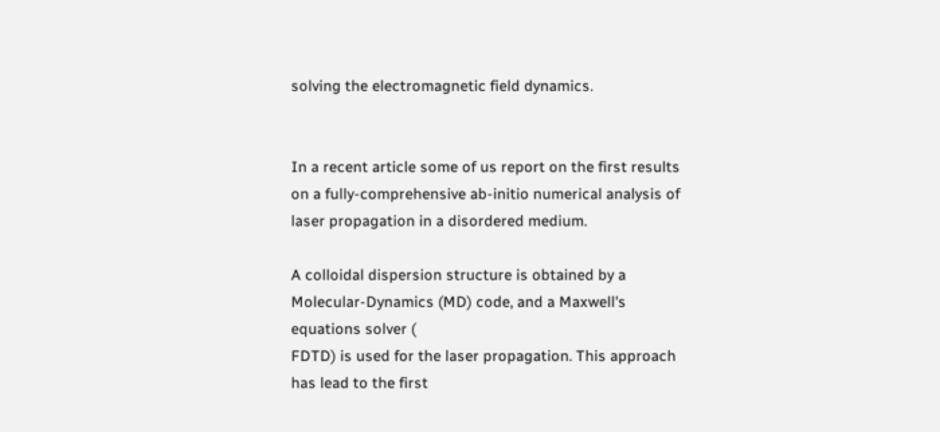solving the electromagnetic field dynamics.


In a recent article some of us report on the first results on a fully-comprehensive ab-initio numerical analysis of laser propagation in a disordered medium.

A colloidal dispersion structure is obtained by a Molecular-Dynamics (MD) code, and a Maxwell's equations solver (
FDTD) is used for the laser propagation. This approach has lead to the first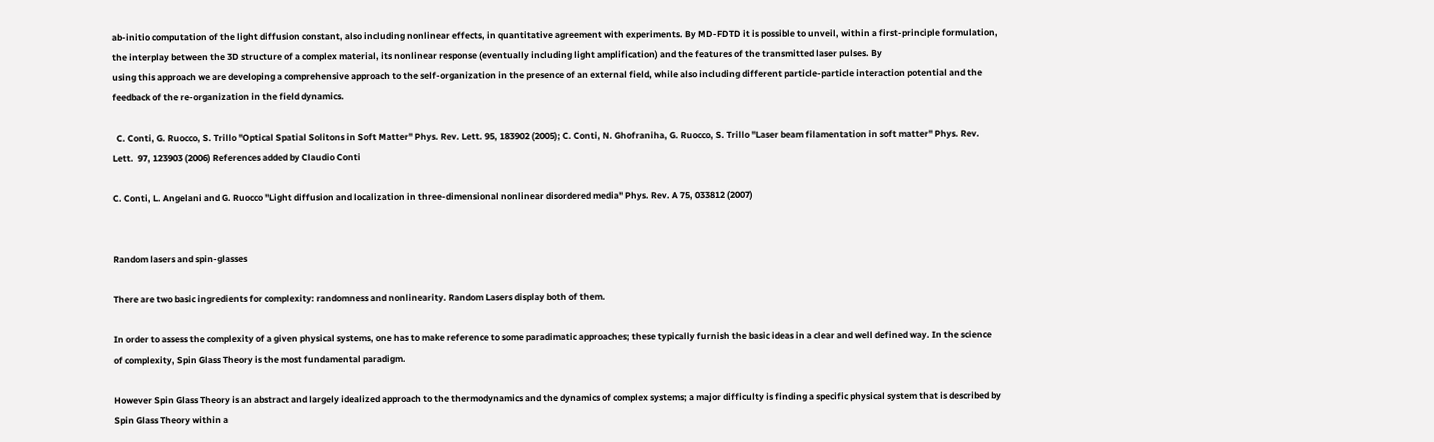ab-initio computation of the light diffusion constant, also including nonlinear effects, in quantitative agreement with experiments. By MD-FDTD it is possible to unveil, within a first-principle formulation, the interplay between the 3D structure of a complex material, its nonlinear response (eventually including light amplification) and the features of the transmitted laser pulses. By
using this approach we are developing a comprehensive approach to the self-organization in the presence of an external field, while also including different particle-particle interaction potential and the feedback of the re-organization in the field dynamics.

  C. Conti, G. Ruocco, S. Trillo "Optical Spatial Solitons in Soft Matter" Phys. Rev. Lett. 95, 183902 (2005); C. Conti, N. Ghofraniha, G. Ruocco, S. Trillo "Laser beam filamentation in soft matter" Phys. Rev. Lett.  97, 123903 (2006) References added by Claudio Conti

C. Conti, L. Angelani and G. Ruocco "Light diffusion and localization in three-dimensional nonlinear disordered media" Phys. Rev. A 75, 033812 (2007)


Random lasers and spin-glasses

There are two basic ingredients for complexity: randomness and nonlinearity. Random Lasers display both of them.

In order to assess the complexity of a given physical systems, one has to make reference to some paradimatic approaches; these typically furnish the basic ideas in a clear and well defined way. In the science of complexity, Spin Glass Theory is the most fundamental paradigm.

However Spin Glass Theory is an abstract and largely idealized approach to the thermodynamics and the dynamics of complex systems; a major difficulty is finding a specific physical system that is described by Spin Glass Theory within a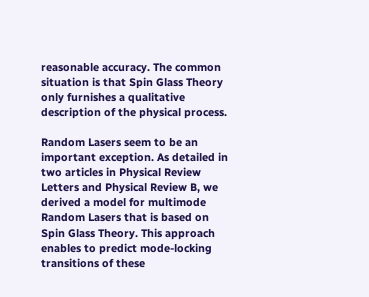reasonable accuracy. The common situation is that Spin Glass Theory only furnishes a qualitative description of the physical process.

Random Lasers seem to be an important exception. As detailed in two articles in Physical Review Letters and Physical Review B, we derived a model for multimode Random Lasers that is based on Spin Glass Theory. This approach enables to predict mode-locking transitions of these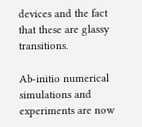devices and the fact that these are glassy transitions.

Ab-initio numerical simulations and experiments are now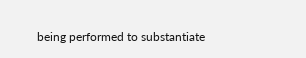being performed to substantiate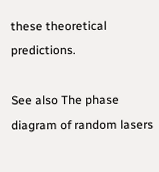these theoretical predictions.

See also The phase diagram of random lasers